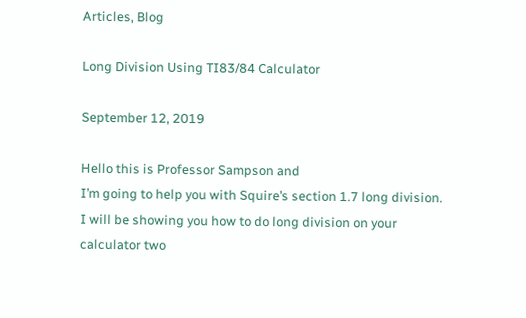Articles, Blog

Long Division Using TI83/84 Calculator

September 12, 2019

Hello this is Professor Sampson and
I’m going to help you with Squire’s section 1.7 long division. I will be showing you how to do long division on your calculator two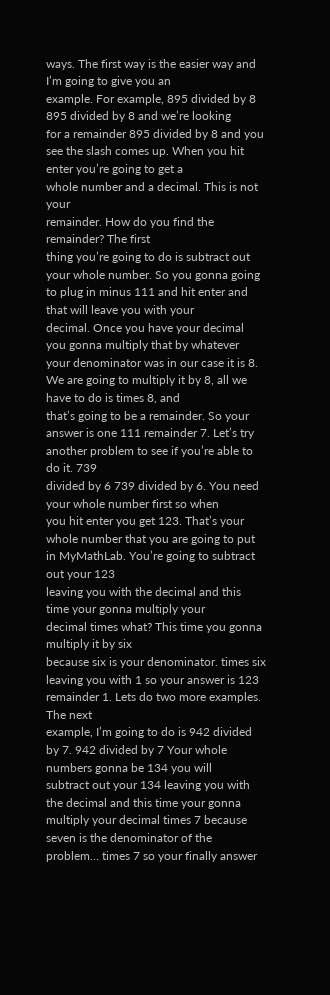ways. The first way is the easier way and I’m going to give you an
example. For example, 895 divided by 8 895 divided by 8 and we’re looking
for a remainder 895 divided by 8 and you see the slash comes up. When you hit enter you’re going to get a
whole number and a decimal. This is not your
remainder. How do you find the remainder? The first
thing you’re going to do is subtract out your whole number. So you gonna going to plug in minus 111 and hit enter and that will leave you with your
decimal. Once you have your decimal you gonna multiply that by whatever
your denominator was in our case it is 8. We are going to multiply it by 8, all we have to do is times 8, and
that’s going to be a remainder. So your answer is one 111 remainder 7. Let’s try another problem to see if you’re able to do it. 739
divided by 6 739 divided by 6. You need your whole number first so when
you hit enter you get 123. That’s your whole number that you are going to put in MyMathLab. You’re going to subtract out your 123
leaving you with the decimal and this time your gonna multiply your
decimal times what? This time you gonna multiply it by six
because six is your denominator. times six leaving you with 1 so your answer is 123 remainder 1. Lets do two more examples. The next
example, I’m going to do is 942 divided by 7. 942 divided by 7 Your whole numbers gonna be 134 you will
subtract out your 134 leaving you with the decimal and this time your gonna multiply your decimal times 7 because seven is the denominator of the
problem… times 7 so your finally answer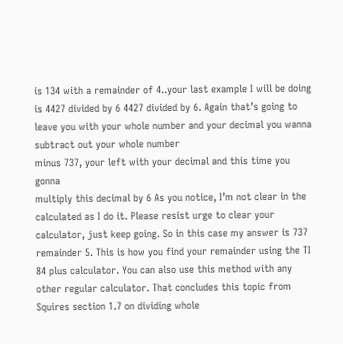is 134 with a remainder of 4..your last example I will be doing is 4427 divided by 6 4427 divided by 6. Again that’s going to leave you with your whole number and your decimal you wanna subtract out your whole number
minus 737, your left with your decimal and this time you gonna
multiply this decimal by 6 As you notice, I’m not clear in the
calculated as I do it. Please resist urge to clear your
calculator, just keep going. So in this case my answer is 737 remainder 5. This is how you find your remainder using the TI 84 plus calculator. You can also use this method with any
other regular calculator. That concludes this topic from Squires section 1.7 on dividing whole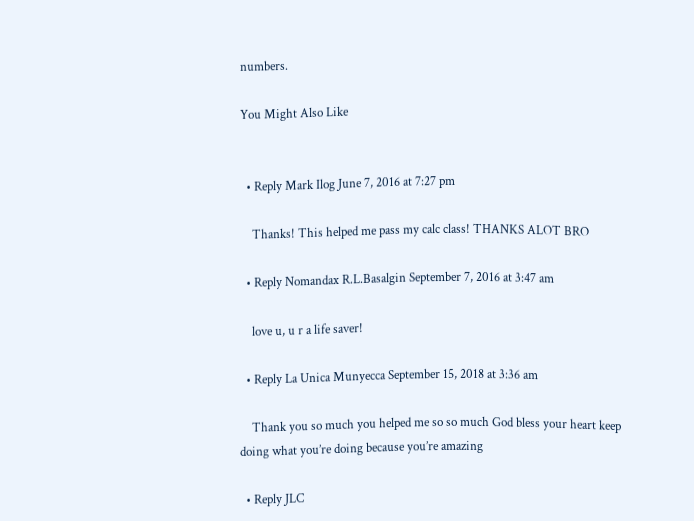numbers.

You Might Also Like


  • Reply Mark Ilog June 7, 2016 at 7:27 pm

    Thanks! This helped me pass my calc class! THANKS ALOT BRO

  • Reply Nomandax R.L.Basalgin September 7, 2016 at 3:47 am

    love u, u r a life saver!

  • Reply La Unica Munyecca September 15, 2018 at 3:36 am

    Thank you so much you helped me so so much God bless your heart keep doing what you’re doing because you’re amazing

  • Reply JLC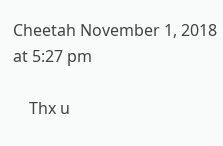Cheetah November 1, 2018 at 5:27 pm

    Thx u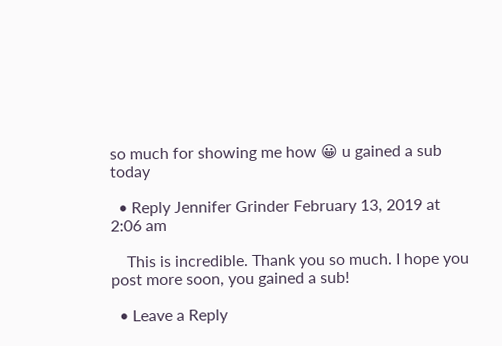so much for showing me how 😀 u gained a sub today

  • Reply Jennifer Grinder February 13, 2019 at 2:06 am

    This is incredible. Thank you so much. I hope you post more soon, you gained a sub!

  • Leave a Reply